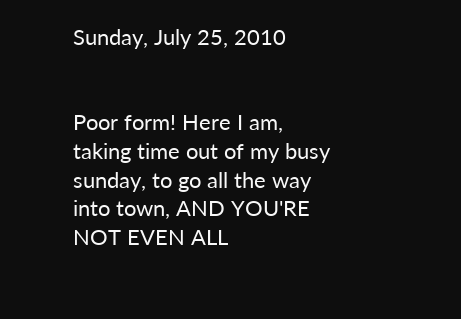Sunday, July 25, 2010


Poor form! Here I am, taking time out of my busy sunday, to go all the way into town, AND YOU'RE NOT EVEN ALL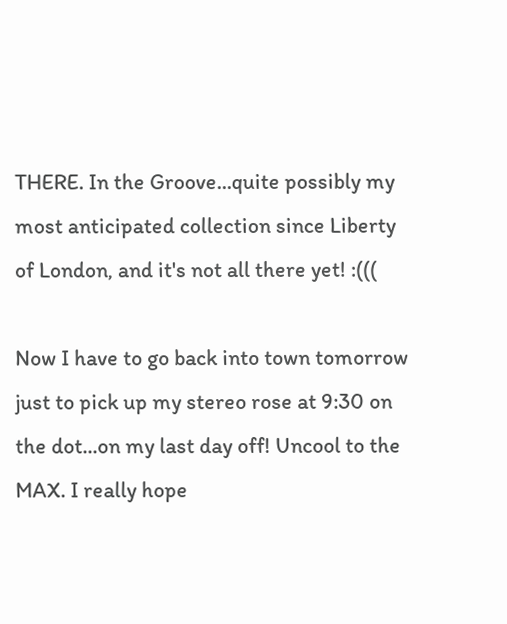THERE. In the Groove...quite possibly my most anticipated collection since Liberty of London, and it's not all there yet! :(((

Now I have to go back into town tomorrow just to pick up my stereo rose at 9:30 on the dot...on my last day off! Uncool to the MAX. I really hope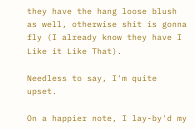they have the hang loose blush as well, otherwise shit is gonna fly (I already know they have I Like it Like That).

Needless to say, I'm quite upset.

On a happier note, I lay-by'd my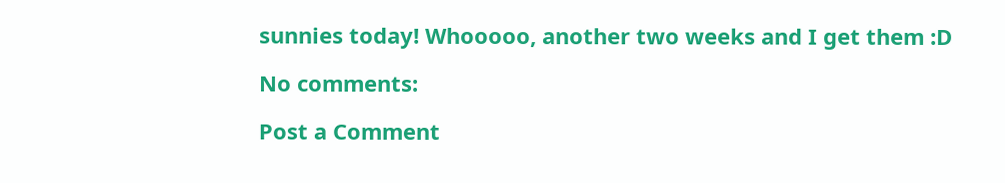sunnies today! Whooooo, another two weeks and I get them :D

No comments:

Post a Comment